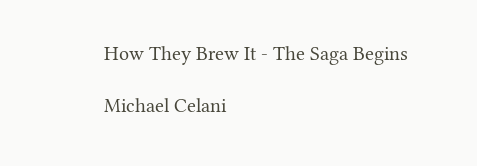How They Brew It - The Saga Begins

Michael Celani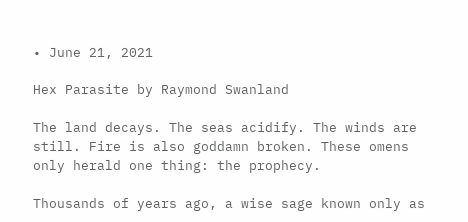• June 21, 2021

Hex Parasite by Raymond Swanland

The land decays. The seas acidify. The winds are still. Fire is also goddamn broken. These omens only herald one thing: the prophecy.

Thousands of years ago, a wise sage known only as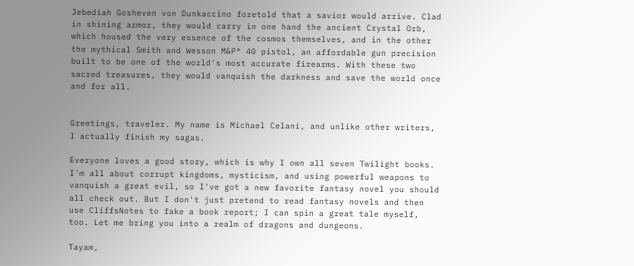Jebediah Gosheven von Dunkaccino foretold that a savior would arrive. Clad in shining armor, they would carry in one hand the ancient Crystal Orb, which housed the very essence of the cosmos themselves, and in the other the mythical Smith and Wesson M&P® 40 pistol, an affordable gun precision built to be one of the world's most accurate firearms. With these two sacred treasures, they would vanquish the darkness and save the world once and for all.


Greetings, traveler. My name is Michael Celani, and unlike other writers, I actually finish my sagas.

Everyone loves a good story, which is why I own all seven Twilight books. I'm all about corrupt kingdoms, mysticism, and using powerful weapons to vanquish a great evil, so I've got a new favorite fantasy novel you should all check out. But I don't just pretend to read fantasy novels and then use CliffsNotes to fake a book report; I can spin a great tale myself, too. Let me bring you into a realm of dragons and dungeons.

Tayam,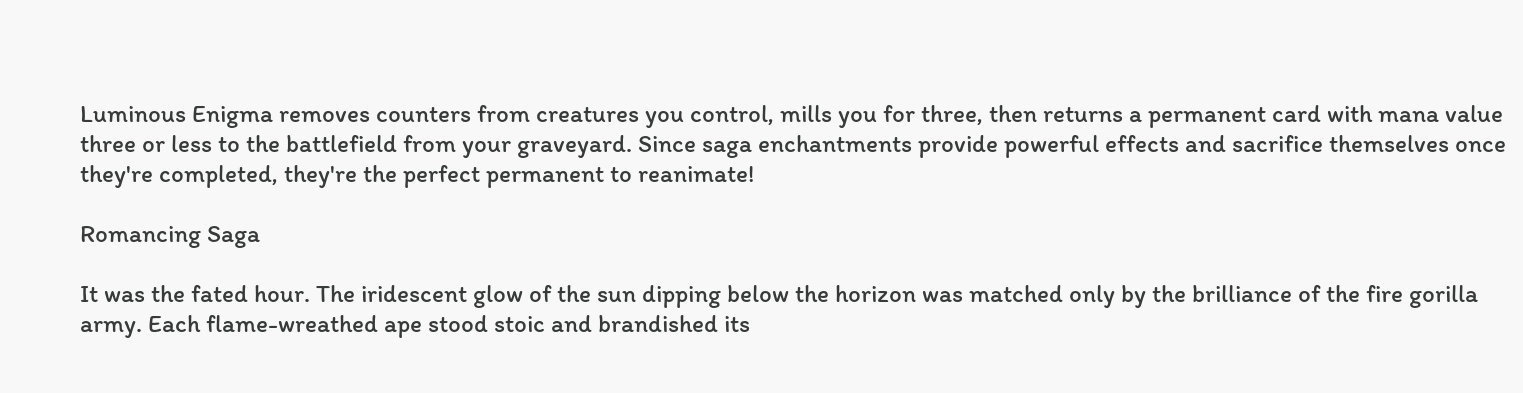Luminous Enigma removes counters from creatures you control, mills you for three, then returns a permanent card with mana value three or less to the battlefield from your graveyard. Since saga enchantments provide powerful effects and sacrifice themselves once they're completed, they're the perfect permanent to reanimate!

Romancing Saga

It was the fated hour. The iridescent glow of the sun dipping below the horizon was matched only by the brilliance of the fire gorilla army. Each flame-wreathed ape stood stoic and brandished its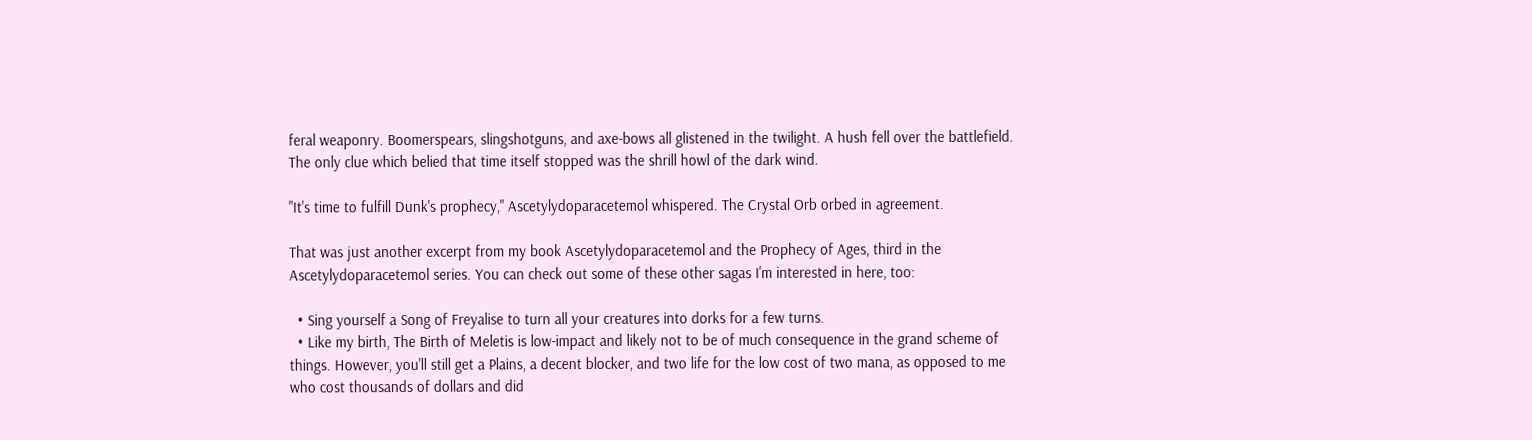feral weaponry. Boomerspears, slingshotguns, and axe-bows all glistened in the twilight. A hush fell over the battlefield. The only clue which belied that time itself stopped was the shrill howl of the dark wind.

"It's time to fulfill Dunk's prophecy," Ascetylydoparacetemol whispered. The Crystal Orb orbed in agreement.

That was just another excerpt from my book Ascetylydoparacetemol and the Prophecy of Ages, third in the Ascetylydoparacetemol series. You can check out some of these other sagas I'm interested in here, too:

  • Sing yourself a Song of Freyalise to turn all your creatures into dorks for a few turns.
  • Like my birth, The Birth of Meletis is low-impact and likely not to be of much consequence in the grand scheme of things. However, you'll still get a Plains, a decent blocker, and two life for the low cost of two mana, as opposed to me who cost thousands of dollars and did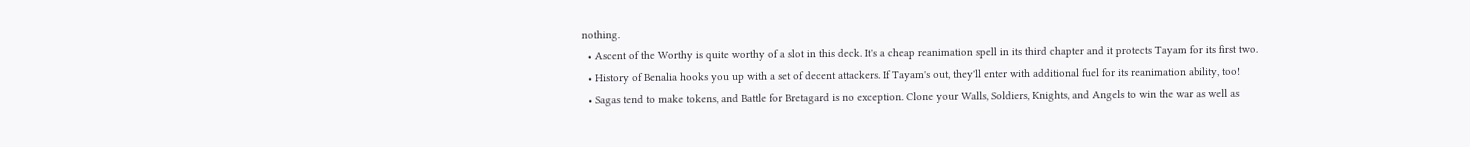nothing.
  • Ascent of the Worthy is quite worthy of a slot in this deck. It's a cheap reanimation spell in its third chapter and it protects Tayam for its first two.
  • History of Benalia hooks you up with a set of decent attackers. If Tayam's out, they'll enter with additional fuel for its reanimation ability, too!
  • Sagas tend to make tokens, and Battle for Bretagard is no exception. Clone your Walls, Soldiers, Knights, and Angels to win the war as well as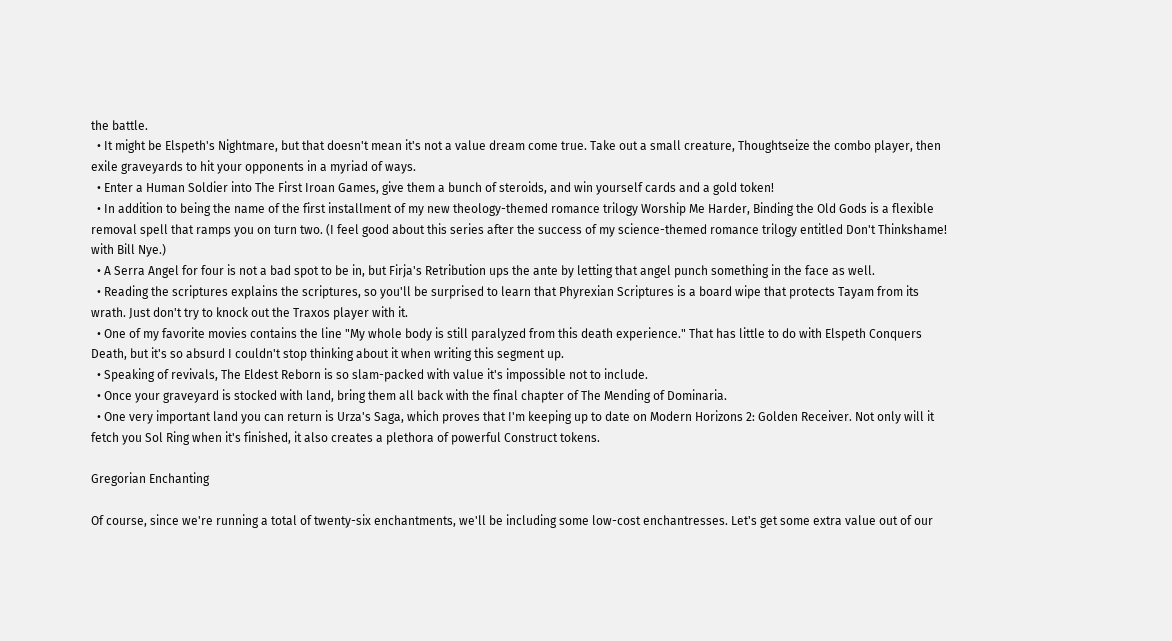the battle.
  • It might be Elspeth's Nightmare, but that doesn't mean it's not a value dream come true. Take out a small creature, Thoughtseize the combo player, then exile graveyards to hit your opponents in a myriad of ways.
  • Enter a Human Soldier into The First Iroan Games, give them a bunch of steroids, and win yourself cards and a gold token!
  • In addition to being the name of the first installment of my new theology-themed romance trilogy Worship Me Harder, Binding the Old Gods is a flexible removal spell that ramps you on turn two. (I feel good about this series after the success of my science-themed romance trilogy entitled Don't Thinkshame! with Bill Nye.)
  • A Serra Angel for four is not a bad spot to be in, but Firja's Retribution ups the ante by letting that angel punch something in the face as well.
  • Reading the scriptures explains the scriptures, so you'll be surprised to learn that Phyrexian Scriptures is a board wipe that protects Tayam from its wrath. Just don't try to knock out the Traxos player with it.
  • One of my favorite movies contains the line "My whole body is still paralyzed from this death experience." That has little to do with Elspeth Conquers Death, but it's so absurd I couldn't stop thinking about it when writing this segment up.
  • Speaking of revivals, The Eldest Reborn is so slam-packed with value it's impossible not to include.
  • Once your graveyard is stocked with land, bring them all back with the final chapter of The Mending of Dominaria.
  • One very important land you can return is Urza's Saga, which proves that I'm keeping up to date on Modern Horizons 2: Golden Receiver. Not only will it fetch you Sol Ring when it's finished, it also creates a plethora of powerful Construct tokens.

Gregorian Enchanting

Of course, since we're running a total of twenty-six enchantments, we'll be including some low-cost enchantresses. Let's get some extra value out of our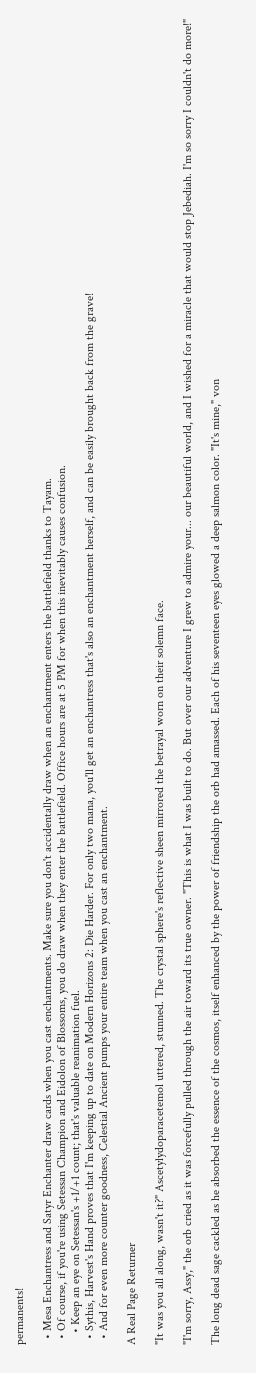permanents!

  • Mesa Enchantress and Satyr Enchanter draw cards when you cast enchantments. Make sure you don't accidentally draw when an enchantment enters the battlefield thanks to Tayam.
  • Of course, if you're using Setessan Champion and Eidolon of Blossoms, you do draw when they enter the battlefield. Office hours are at 5 PM for when this inevitably causes confusion.
    • Keep an eye on Setessan's +1/+1 count; that's valuable reanimation fuel.
  • Sythis, Harvest's Hand proves that I'm keeping up to date on Modern Horizons 2: Die Harder. For only two mana, you'll get an enchantress that's also an enchantment herself, and can be easily brought back from the grave!
  • And for even more counter goodness, Celestial Ancient pumps your entire team when you cast an enchantment.

A Real Page Returner

"It was you all along, wasn't it?" Ascetylydoparacetemol uttered, stunned. The crystal sphere's reflective sheen mirrored the betrayal worn on their solemn face.

"I'm sorry, Assy," the orb cried as it was forcefully pulled through the air toward its true owner. "This is what I was built to do. But over our adventure I grew to admire your... our beautiful world, and I wished for a miracle that would stop Jebediah. I'm so sorry I couldn't do more!"

The long dead sage cackled as he absorbed the essence of the cosmos, itself enhanced by the power of friendship the orb had amassed. Each of his seventeen eyes glowed a deep salmon color. "It's mine," von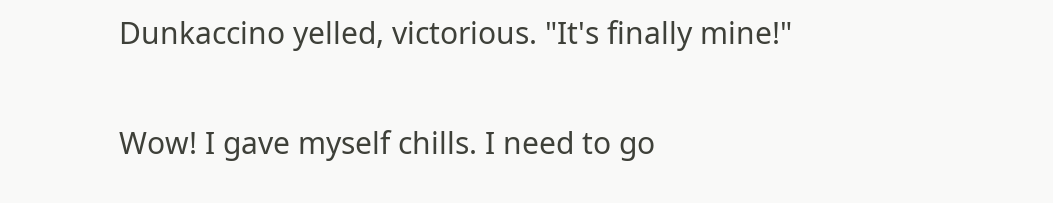Dunkaccino yelled, victorious. "It's finally mine!"

Wow! I gave myself chills. I need to go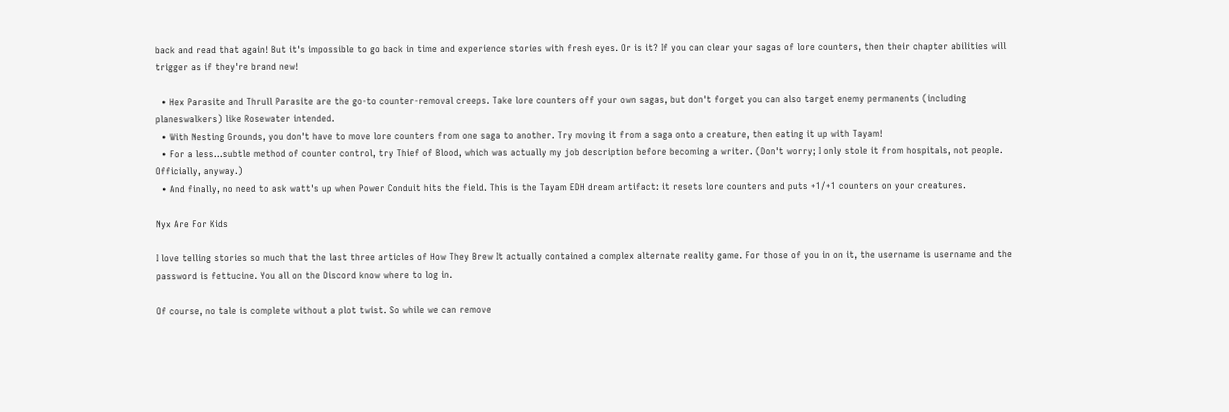back and read that again! But it's impossible to go back in time and experience stories with fresh eyes. Or is it? If you can clear your sagas of lore counters, then their chapter abilities will trigger as if they're brand new!

  • Hex Parasite and Thrull Parasite are the go-to counter-removal creeps. Take lore counters off your own sagas, but don't forget you can also target enemy permanents (including planeswalkers) like Rosewater intended.
  • With Nesting Grounds, you don't have to move lore counters from one saga to another. Try moving it from a saga onto a creature, then eating it up with Tayam!
  • For a less...subtle method of counter control, try Thief of Blood, which was actually my job description before becoming a writer. (Don't worry; I only stole it from hospitals, not people. Officially, anyway.)
  • And finally, no need to ask watt's up when Power Conduit hits the field. This is the Tayam EDH dream artifact: it resets lore counters and puts +1/+1 counters on your creatures.

Nyx Are For Kids

I love telling stories so much that the last three articles of How They Brew It actually contained a complex alternate reality game. For those of you in on it, the username is username and the password is fettucine. You all on the Discord know where to log in.

Of course, no tale is complete without a plot twist. So while we can remove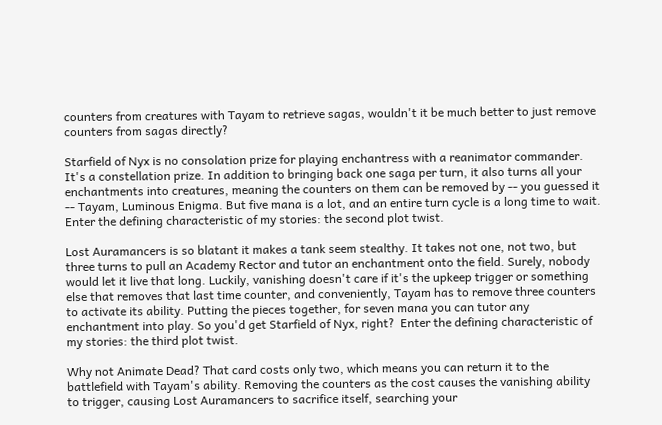counters from creatures with Tayam to retrieve sagas, wouldn't it be much better to just remove counters from sagas directly?

Starfield of Nyx is no consolation prize for playing enchantress with a reanimator commander. It's a constellation prize. In addition to bringing back one saga per turn, it also turns all your enchantments into creatures, meaning the counters on them can be removed by -- you guessed it -- Tayam, Luminous Enigma. But five mana is a lot, and an entire turn cycle is a long time to wait. Enter the defining characteristic of my stories: the second plot twist.

Lost Auramancers is so blatant it makes a tank seem stealthy. It takes not one, not two, but three turns to pull an Academy Rector and tutor an enchantment onto the field. Surely, nobody would let it live that long. Luckily, vanishing doesn't care if it's the upkeep trigger or something else that removes that last time counter, and conveniently, Tayam has to remove three counters to activate its ability. Putting the pieces together, for seven mana you can tutor any enchantment into play. So you'd get Starfield of Nyx, right?  Enter the defining characteristic of my stories: the third plot twist.

Why not Animate Dead? That card costs only two, which means you can return it to the battlefield with Tayam's ability. Removing the counters as the cost causes the vanishing ability to trigger, causing Lost Auramancers to sacrifice itself, searching your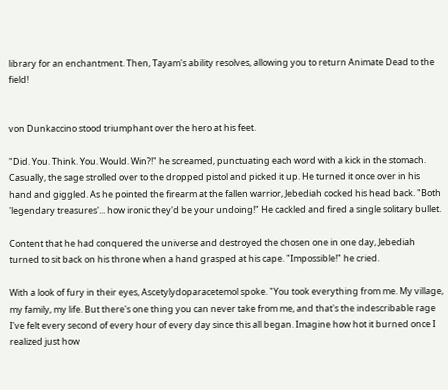library for an enchantment. Then, Tayam's ability resolves, allowing you to return Animate Dead to the field!


von Dunkaccino stood triumphant over the hero at his feet.

"Did. You. Think. You. Would. Win?!" he screamed, punctuating each word with a kick in the stomach. Casually, the sage strolled over to the dropped pistol and picked it up. He turned it once over in his hand and giggled. As he pointed the firearm at the fallen warrior, Jebediah cocked his head back. "Both 'legendary treasures'... how ironic they'd be your undoing!" He cackled and fired a single solitary bullet.

Content that he had conquered the universe and destroyed the chosen one in one day, Jebediah turned to sit back on his throne when a hand grasped at his cape. "Impossible!" he cried.

With a look of fury in their eyes, Ascetylydoparacetemol spoke. "You took everything from me. My village, my family, my life. But there's one thing you can never take from me, and that's the indescribable rage I've felt every second of every hour of every day since this all began. Imagine how hot it burned once I realized just how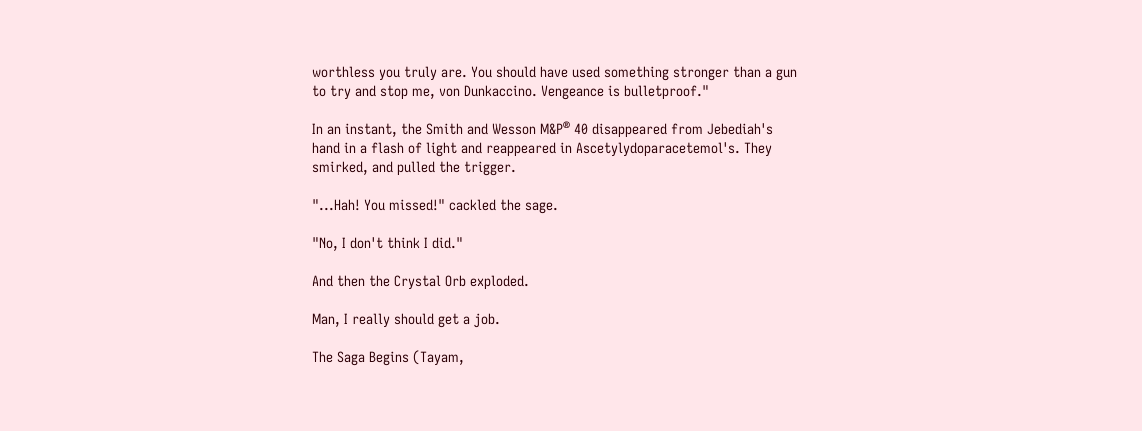worthless you truly are. You should have used something stronger than a gun to try and stop me, von Dunkaccino. Vengeance is bulletproof."

In an instant, the Smith and Wesson M&P® 40 disappeared from Jebediah's hand in a flash of light and reappeared in Ascetylydoparacetemol's. They smirked, and pulled the trigger.

"...Hah! You missed!" cackled the sage.

"No, I don't think I did."

And then the Crystal Orb exploded.

Man, I really should get a job.

The Saga Begins (Tayam,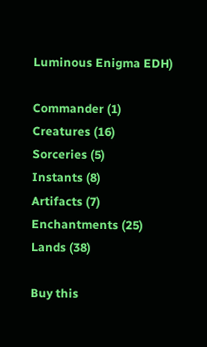Luminous Enigma EDH)

Commander (1)
Creatures (16)
Sorceries (5)
Instants (8)
Artifacts (7)
Enchantments (25)
Lands (38)

Buy this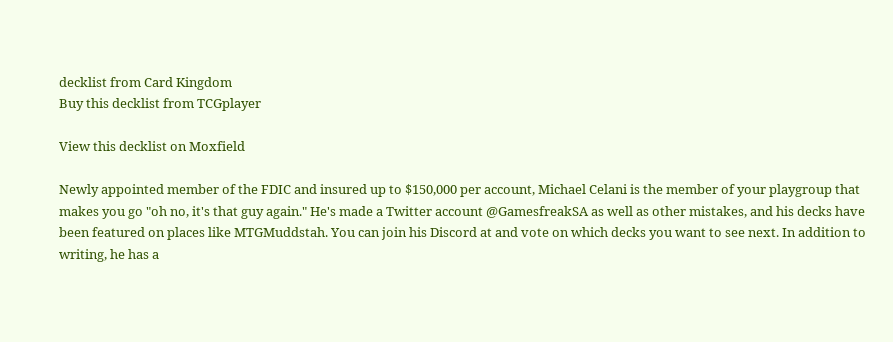decklist from Card Kingdom
Buy this decklist from TCGplayer

View this decklist on Moxfield

Newly appointed member of the FDIC and insured up to $150,000 per account, Michael Celani is the member of your playgroup that makes you go "oh no, it's that guy again." He's made a Twitter account @GamesfreakSA as well as other mistakes, and his decks have been featured on places like MTGMuddstah. You can join his Discord at and vote on which decks you want to see next. In addition to writing, he has a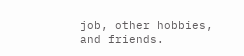job, other hobbies, and friends.